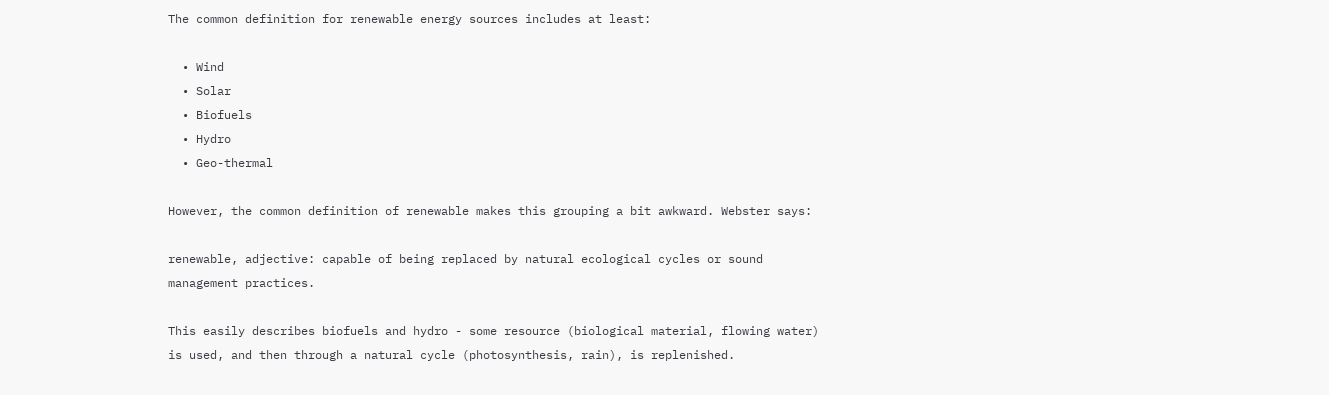The common definition for renewable energy sources includes at least:

  • Wind
  • Solar
  • Biofuels
  • Hydro
  • Geo-thermal

However, the common definition of renewable makes this grouping a bit awkward. Webster says:

renewable, adjective: capable of being replaced by natural ecological cycles or sound management practices.

This easily describes biofuels and hydro - some resource (biological material, flowing water) is used, and then through a natural cycle (photosynthesis, rain), is replenished.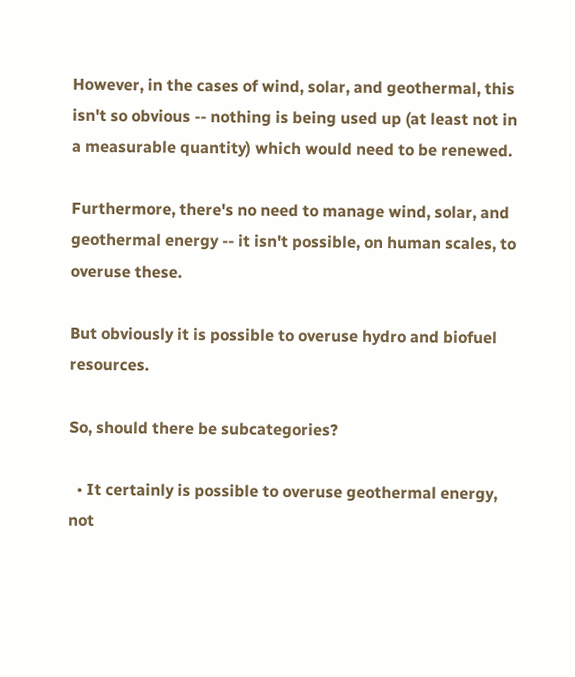However, in the cases of wind, solar, and geothermal, this isn't so obvious -- nothing is being used up (at least not in a measurable quantity) which would need to be renewed.

Furthermore, there's no need to manage wind, solar, and geothermal energy -- it isn't possible, on human scales, to overuse these.

But obviously it is possible to overuse hydro and biofuel resources.

So, should there be subcategories?

  • It certainly is possible to overuse geothermal energy, not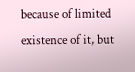because of limited existence of it, but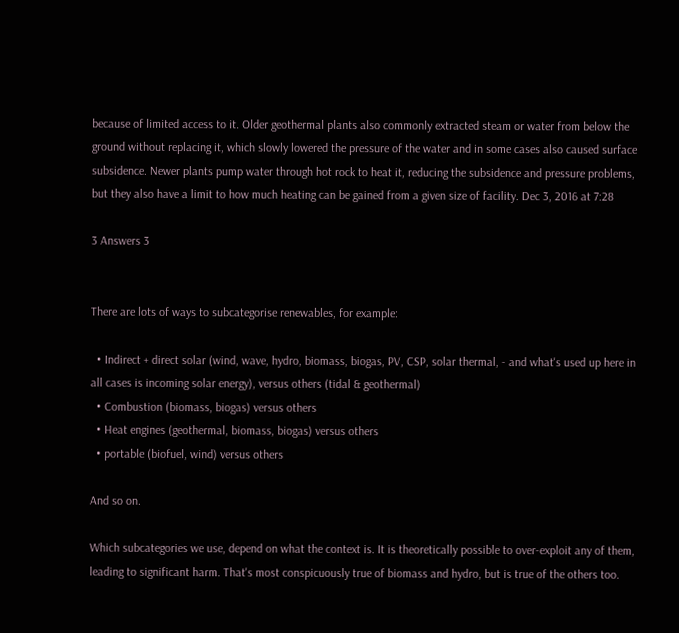because of limited access to it. Older geothermal plants also commonly extracted steam or water from below the ground without replacing it, which slowly lowered the pressure of the water and in some cases also caused surface subsidence. Newer plants pump water through hot rock to heat it, reducing the subsidence and pressure problems, but they also have a limit to how much heating can be gained from a given size of facility. Dec 3, 2016 at 7:28

3 Answers 3


There are lots of ways to subcategorise renewables, for example:

  • Indirect + direct solar (wind, wave, hydro, biomass, biogas, PV, CSP, solar thermal, - and what's used up here in all cases is incoming solar energy), versus others (tidal & geothermal)
  • Combustion (biomass, biogas) versus others
  • Heat engines (geothermal, biomass, biogas) versus others
  • portable (biofuel, wind) versus others

And so on.

Which subcategories we use, depend on what the context is. It is theoretically possible to over-exploit any of them, leading to significant harm. That's most conspicuously true of biomass and hydro, but is true of the others too.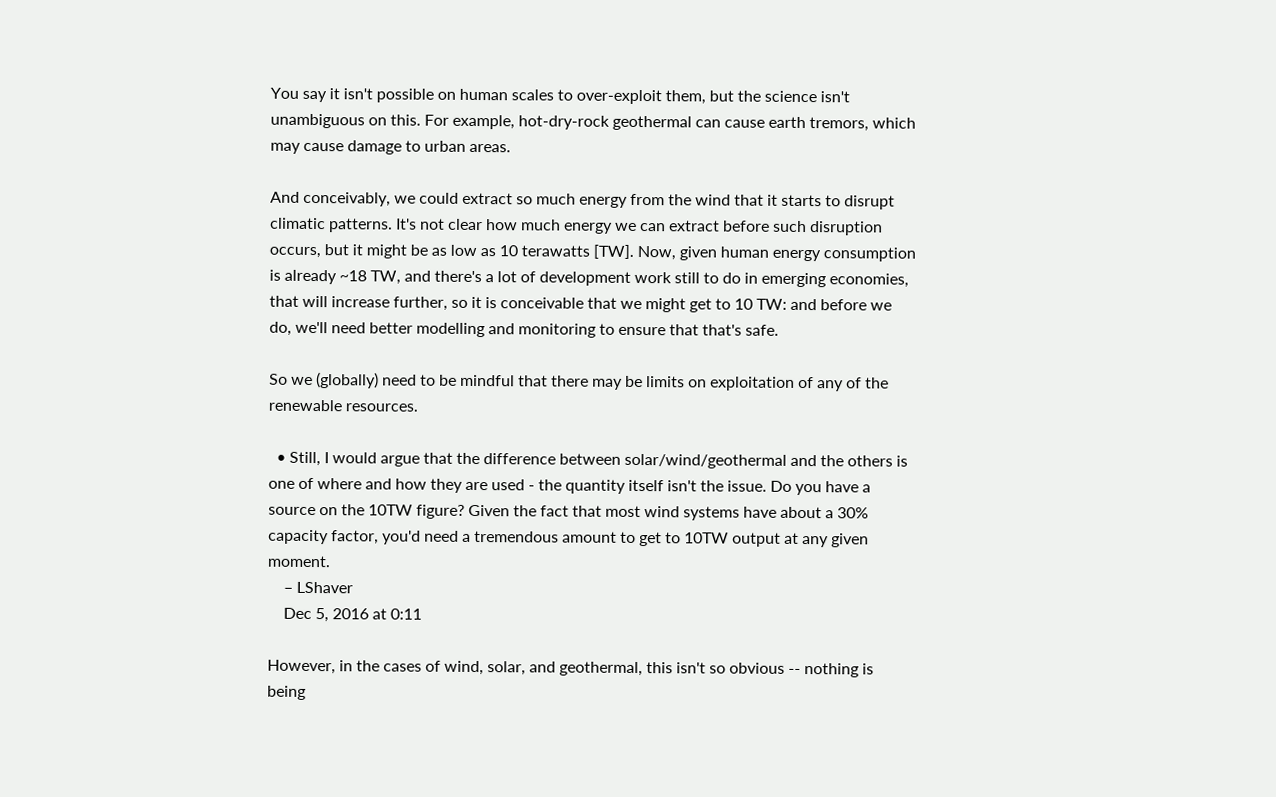You say it isn't possible on human scales to over-exploit them, but the science isn't unambiguous on this. For example, hot-dry-rock geothermal can cause earth tremors, which may cause damage to urban areas.

And conceivably, we could extract so much energy from the wind that it starts to disrupt climatic patterns. It's not clear how much energy we can extract before such disruption occurs, but it might be as low as 10 terawatts [TW]. Now, given human energy consumption is already ~18 TW, and there's a lot of development work still to do in emerging economies, that will increase further, so it is conceivable that we might get to 10 TW: and before we do, we'll need better modelling and monitoring to ensure that that's safe.

So we (globally) need to be mindful that there may be limits on exploitation of any of the renewable resources.

  • Still, I would argue that the difference between solar/wind/geothermal and the others is one of where and how they are used - the quantity itself isn't the issue. Do you have a source on the 10TW figure? Given the fact that most wind systems have about a 30% capacity factor, you'd need a tremendous amount to get to 10TW output at any given moment.
    – LShaver
    Dec 5, 2016 at 0:11

However, in the cases of wind, solar, and geothermal, this isn't so obvious -- nothing is being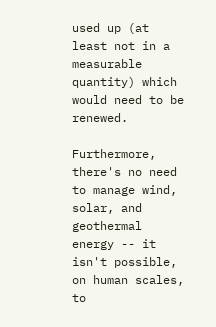used up (at least not in a measurable quantity) which would need to be renewed.

Furthermore, there's no need to manage wind, solar, and geothermal energy -- it isn't possible, on human scales, to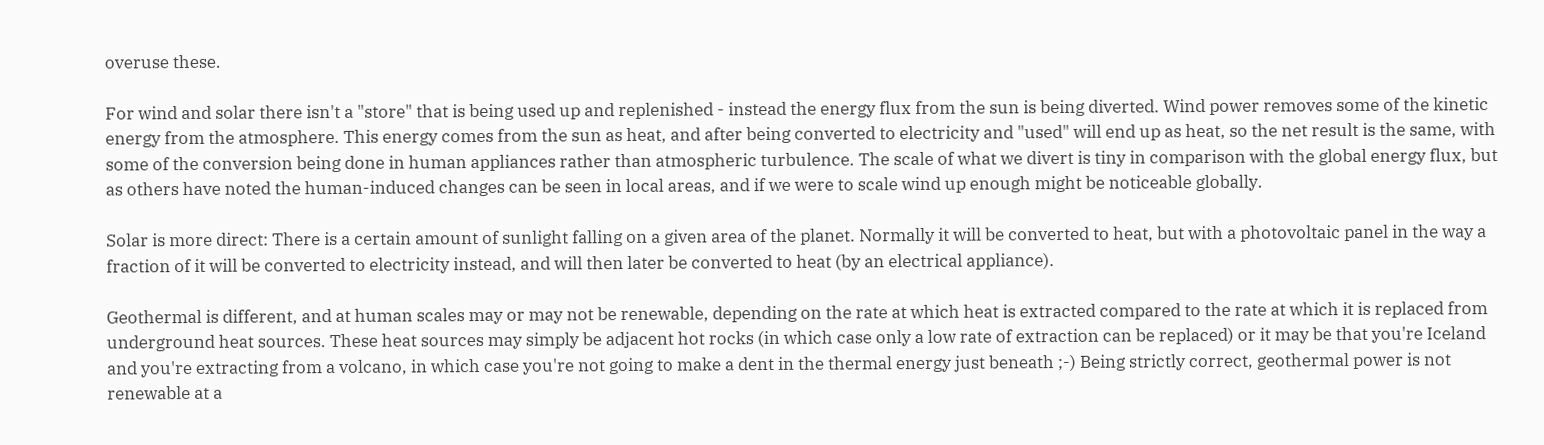overuse these.

For wind and solar there isn't a "store" that is being used up and replenished - instead the energy flux from the sun is being diverted. Wind power removes some of the kinetic energy from the atmosphere. This energy comes from the sun as heat, and after being converted to electricity and "used" will end up as heat, so the net result is the same, with some of the conversion being done in human appliances rather than atmospheric turbulence. The scale of what we divert is tiny in comparison with the global energy flux, but as others have noted the human-induced changes can be seen in local areas, and if we were to scale wind up enough might be noticeable globally.

Solar is more direct: There is a certain amount of sunlight falling on a given area of the planet. Normally it will be converted to heat, but with a photovoltaic panel in the way a fraction of it will be converted to electricity instead, and will then later be converted to heat (by an electrical appliance).

Geothermal is different, and at human scales may or may not be renewable, depending on the rate at which heat is extracted compared to the rate at which it is replaced from underground heat sources. These heat sources may simply be adjacent hot rocks (in which case only a low rate of extraction can be replaced) or it may be that you're Iceland and you're extracting from a volcano, in which case you're not going to make a dent in the thermal energy just beneath ;-) Being strictly correct, geothermal power is not renewable at a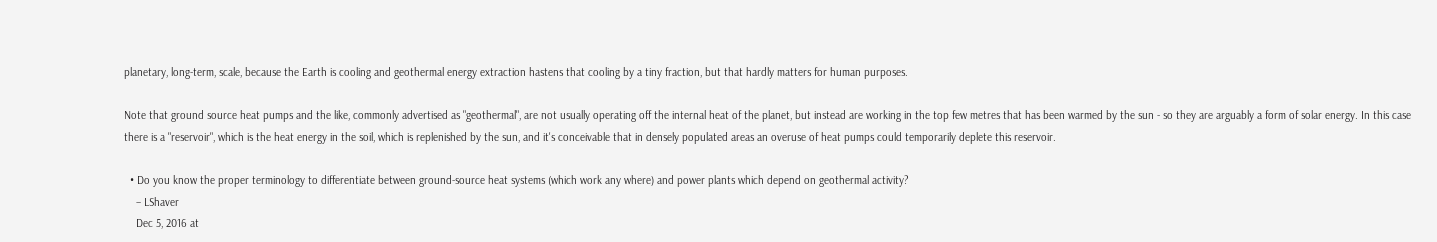planetary, long-term, scale, because the Earth is cooling and geothermal energy extraction hastens that cooling by a tiny fraction, but that hardly matters for human purposes.

Note that ground source heat pumps and the like, commonly advertised as "geothermal", are not usually operating off the internal heat of the planet, but instead are working in the top few metres that has been warmed by the sun - so they are arguably a form of solar energy. In this case there is a "reservoir", which is the heat energy in the soil, which is replenished by the sun, and it's conceivable that in densely populated areas an overuse of heat pumps could temporarily deplete this reservoir.

  • Do you know the proper terminology to differentiate between ground-source heat systems (which work any where) and power plants which depend on geothermal activity?
    – LShaver
    Dec 5, 2016 at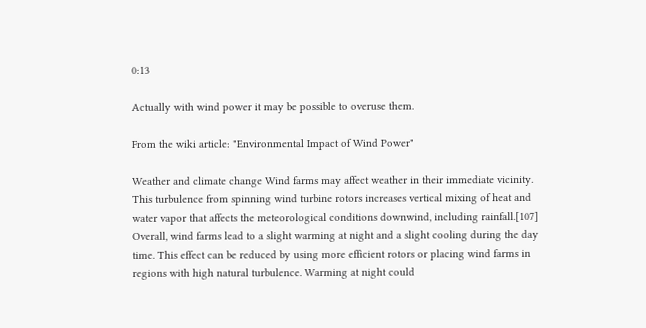0:13

Actually with wind power it may be possible to overuse them.

From the wiki article: "Environmental Impact of Wind Power"

Weather and climate change Wind farms may affect weather in their immediate vicinity. This turbulence from spinning wind turbine rotors increases vertical mixing of heat and water vapor that affects the meteorological conditions downwind, including rainfall.[107] Overall, wind farms lead to a slight warming at night and a slight cooling during the day time. This effect can be reduced by using more efficient rotors or placing wind farms in regions with high natural turbulence. Warming at night could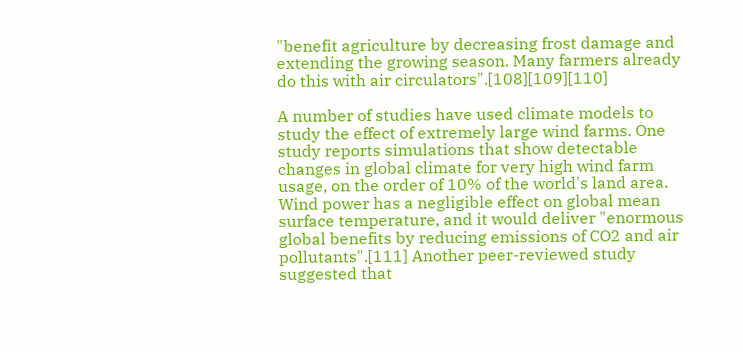"benefit agriculture by decreasing frost damage and extending the growing season. Many farmers already do this with air circulators".[108][109][110]

A number of studies have used climate models to study the effect of extremely large wind farms. One study reports simulations that show detectable changes in global climate for very high wind farm usage, on the order of 10% of the world's land area. Wind power has a negligible effect on global mean surface temperature, and it would deliver "enormous global benefits by reducing emissions of CO2 and air pollutants".[111] Another peer-reviewed study suggested that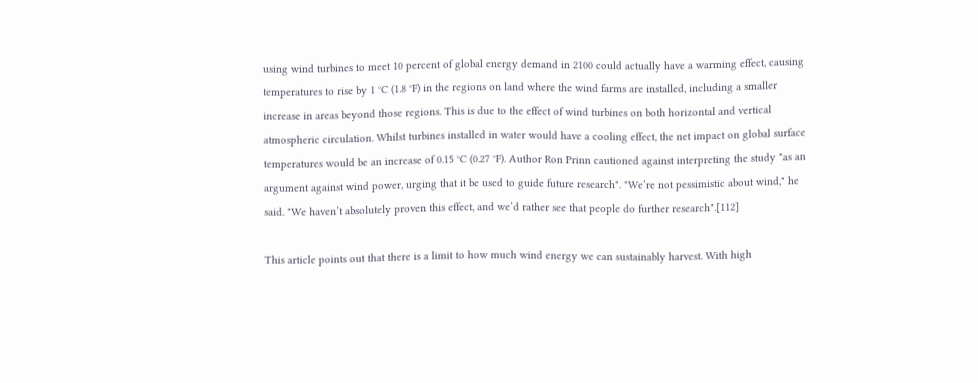using wind turbines to meet 10 percent of global energy demand in 2100 could actually have a warming effect, causing temperatures to rise by 1 °C (1.8 °F) in the regions on land where the wind farms are installed, including a smaller increase in areas beyond those regions. This is due to the effect of wind turbines on both horizontal and vertical atmospheric circulation. Whilst turbines installed in water would have a cooling effect, the net impact on global surface temperatures would be an increase of 0.15 °C (0.27 °F). Author Ron Prinn cautioned against interpreting the study "as an argument against wind power, urging that it be used to guide future research". "We’re not pessimistic about wind," he said. "We haven’t absolutely proven this effect, and we’d rather see that people do further research".[112]

This article points out that there is a limit to how much wind energy we can sustainably harvest. With high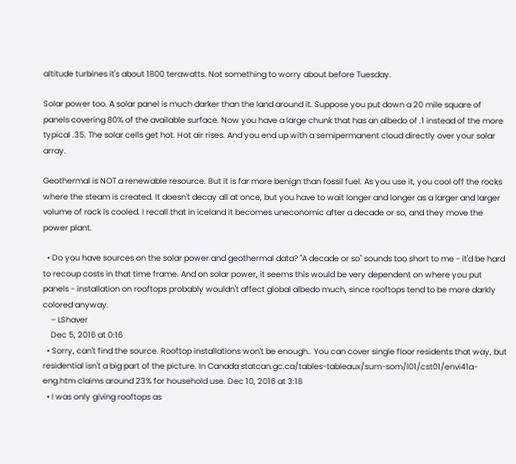altitude turbines it's about 1800 terawatts. Not something to worry about before Tuesday.

Solar power too. A solar panel is much darker than the land around it. Suppose you put down a 20 mile square of panels covering 80% of the available surface. Now you have a large chunk that has an albedo of .1 instead of the more typical .35. The solar cells get hot. Hot air rises. And you end up with a semipermanent cloud directly over your solar array.

Geothermal is NOT a renewable resource. But it is far more benign than fossil fuel. As you use it, you cool off the rocks where the steam is created. It doesn't decay all at once, but you have to wait longer and longer as a larger and larger volume of rock is cooled. I recall that in iceland it becomes uneconomic after a decade or so, and they move the power plant.

  • Do you have sources on the solar power and geothermal data? "A decade or so" sounds too short to me - it'd be hard to recoup costs in that time frame. And on solar power, it seems this would be very dependent on where you put panels - installation on rooftops probably wouldn't affect global albedo much, since rooftops tend to be more darkly colored anyway.
    – LShaver
    Dec 5, 2016 at 0:16
  • Sorry, can't find the source. Rooftop installations won't be enough.. You can cover single floor residents that way, but residential isn't a big part of the picture. In Canada statcan.gc.ca/tables-tableaux/sum-som/l01/cst01/envi41a-eng.htm claims around 23% for household use. Dec 10, 2016 at 3:18
  • I was only giving rooftops as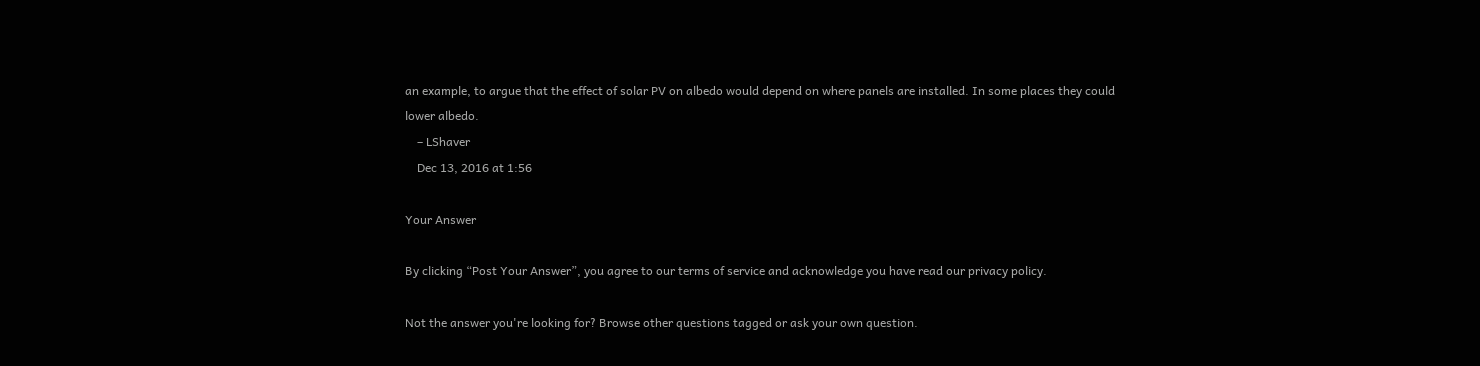an example, to argue that the effect of solar PV on albedo would depend on where panels are installed. In some places they could lower albedo.
    – LShaver
    Dec 13, 2016 at 1:56

Your Answer

By clicking “Post Your Answer”, you agree to our terms of service and acknowledge you have read our privacy policy.

Not the answer you're looking for? Browse other questions tagged or ask your own question.